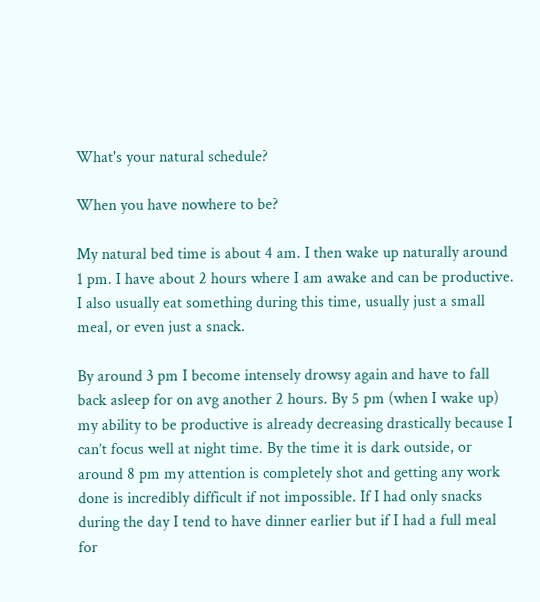What's your natural schedule?

When you have nowhere to be?

My natural bed time is about 4 am. I then wake up naturally around 1 pm. I have about 2 hours where I am awake and can be productive. I also usually eat something during this time, usually just a small meal, or even just a snack.

By around 3 pm I become intensely drowsy again and have to fall back asleep for on avg another 2 hours. By 5 pm (when I wake up) my ability to be productive is already decreasing drastically because I can’t focus well at night time. By the time it is dark outside, or around 8 pm my attention is completely shot and getting any work done is incredibly difficult if not impossible. If I had only snacks during the day I tend to have dinner earlier but if I had a full meal for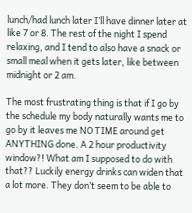lunch/had lunch later I’ll have dinner later at like 7 or 8. The rest of the night I spend relaxing, and I tend to also have a snack or small meal when it gets later, like between midnight or 2 am.

The most frustrating thing is that if I go by the schedule my body naturally wants me to go by it leaves me NO TIME around get ANYTHING done. A 2 hour productivity window?! What am I supposed to do with that?? Luckily energy drinks can widen that a lot more. They don’t seem to be able to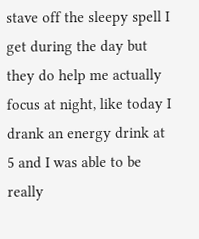stave off the sleepy spell I get during the day but they do help me actually focus at night, like today I drank an energy drink at 5 and I was able to be really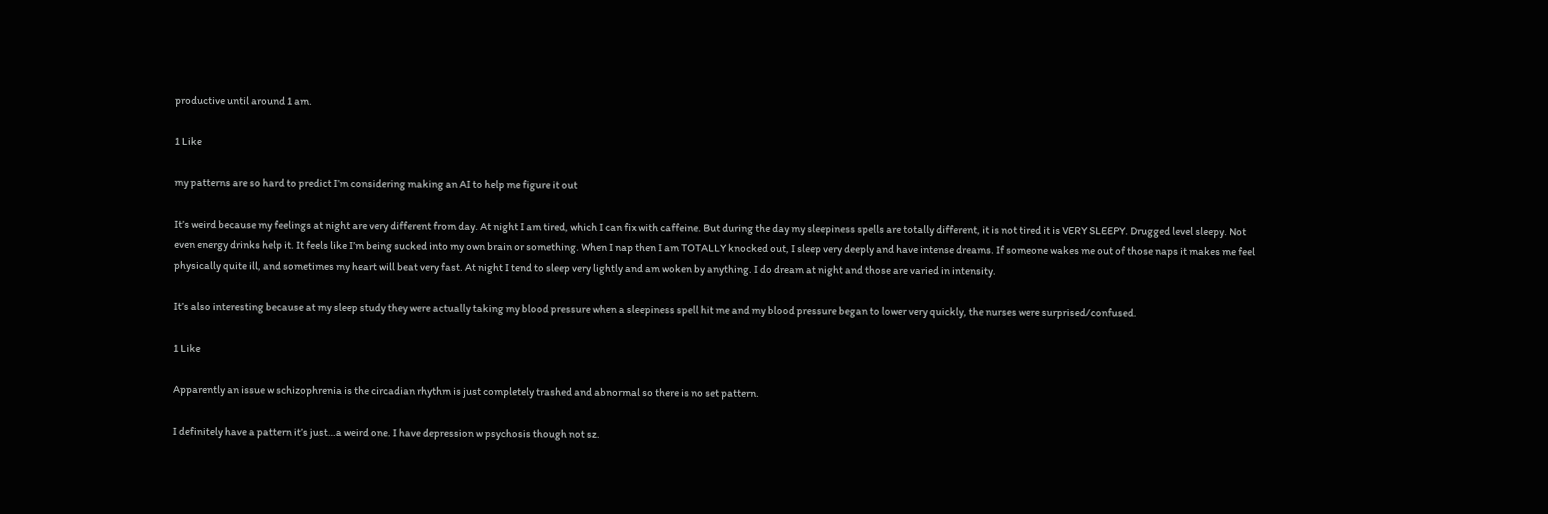productive until around 1 am.

1 Like

my patterns are so hard to predict I’m considering making an AI to help me figure it out

It’s weird because my feelings at night are very different from day. At night I am tired, which I can fix with caffeine. But during the day my sleepiness spells are totally different, it is not tired it is VERY SLEEPY. Drugged level sleepy. Not even energy drinks help it. It feels like I’m being sucked into my own brain or something. When I nap then I am TOTALLY knocked out, I sleep very deeply and have intense dreams. If someone wakes me out of those naps it makes me feel physically quite ill, and sometimes my heart will beat very fast. At night I tend to sleep very lightly and am woken by anything. I do dream at night and those are varied in intensity.

It’s also interesting because at my sleep study they were actually taking my blood pressure when a sleepiness spell hit me and my blood pressure began to lower very quickly, the nurses were surprised/confused.

1 Like

Apparently an issue w schizophrenia is the circadian rhythm is just completely trashed and abnormal so there is no set pattern.

I definitely have a pattern it’s just…a weird one. I have depression w psychosis though not sz.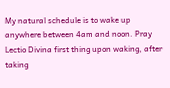My natural schedule is to wake up anywhere between 4am and noon. Pray Lectio Divina first thing upon waking, after taking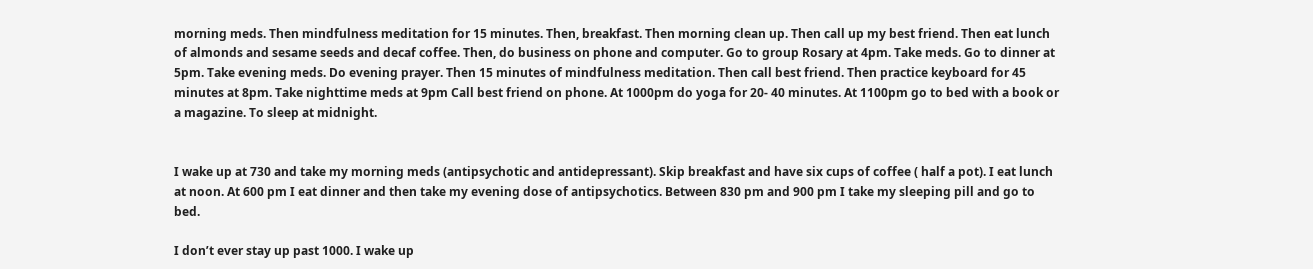morning meds. Then mindfulness meditation for 15 minutes. Then, breakfast. Then morning clean up. Then call up my best friend. Then eat lunch of almonds and sesame seeds and decaf coffee. Then, do business on phone and computer. Go to group Rosary at 4pm. Take meds. Go to dinner at 5pm. Take evening meds. Do evening prayer. Then 15 minutes of mindfulness meditation. Then call best friend. Then practice keyboard for 45 minutes at 8pm. Take nighttime meds at 9pm Call best friend on phone. At 1000pm do yoga for 20- 40 minutes. At 1100pm go to bed with a book or a magazine. To sleep at midnight.


I wake up at 730 and take my morning meds (antipsychotic and antidepressant). Skip breakfast and have six cups of coffee ( half a pot). I eat lunch at noon. At 600 pm I eat dinner and then take my evening dose of antipsychotics. Between 830 pm and 900 pm I take my sleeping pill and go to bed.

I don’t ever stay up past 1000. I wake up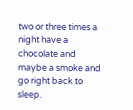two or three times a night have a chocolate and maybe a smoke and go right back to sleep.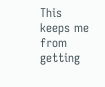This keeps me from getting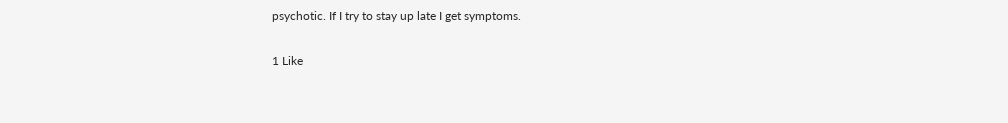psychotic. If I try to stay up late I get symptoms.

1 Like